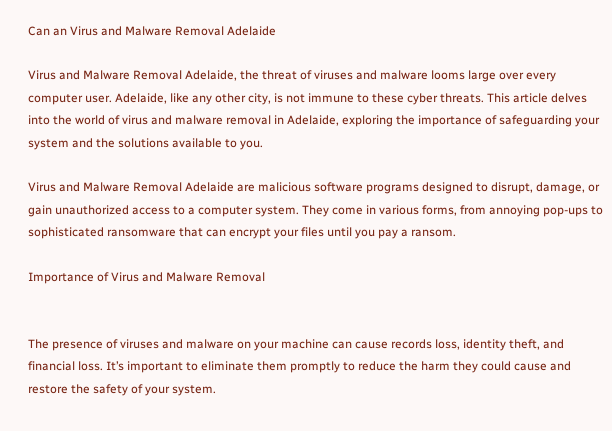Can an Virus and Malware Removal Adelaide

Virus and Malware Removal Adelaide, the threat of viruses and malware looms large over every computer user. Adelaide, like any other city, is not immune to these cyber threats. This article delves into the world of virus and malware removal in Adelaide, exploring the importance of safeguarding your system and the solutions available to you.

Virus and Malware Removal Adelaide are malicious software programs designed to disrupt, damage, or gain unauthorized access to a computer system. They come in various forms, from annoying pop-ups to sophisticated ransomware that can encrypt your files until you pay a ransom.

Importance of Virus and Malware Removal


The presence of viruses and malware on your machine can cause records loss, identity theft, and financial loss. It’s important to eliminate them promptly to reduce the harm they could cause and restore the safety of your system.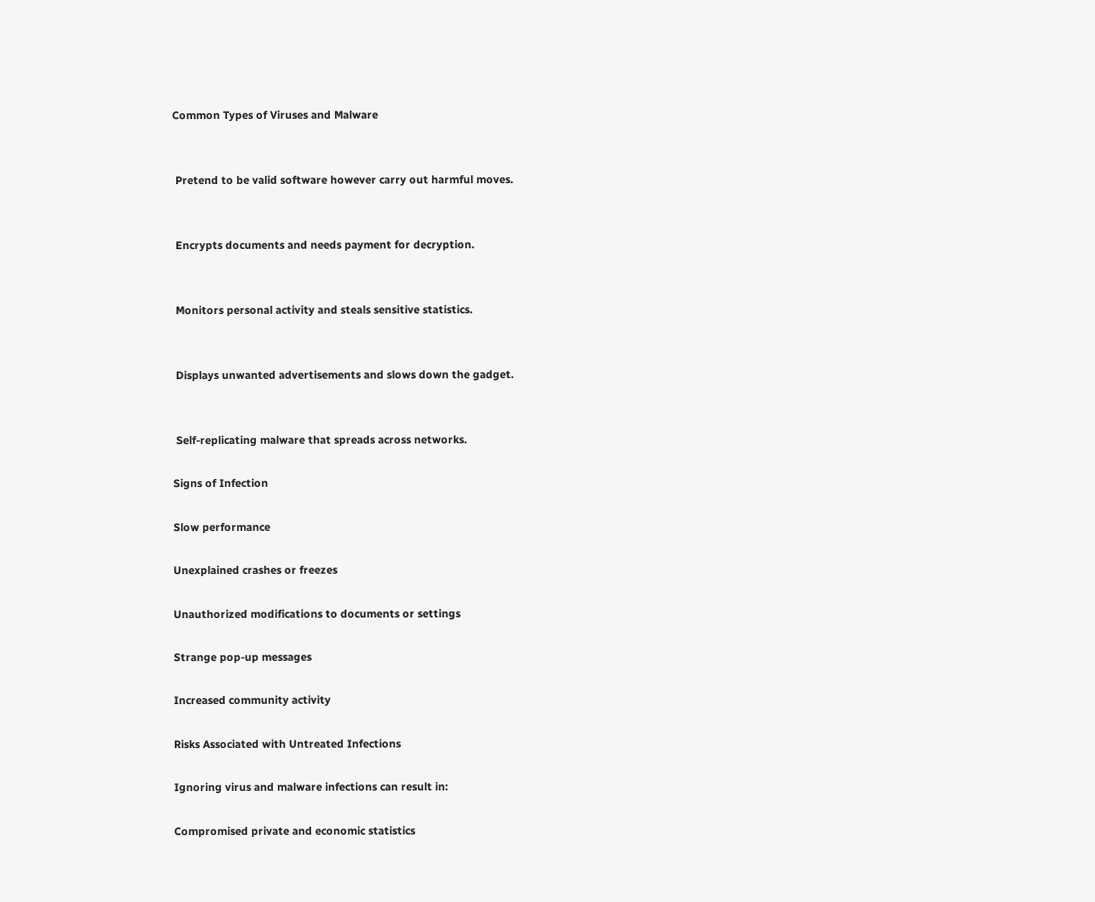Common Types of Viruses and Malware


 Pretend to be valid software however carry out harmful moves.


 Encrypts documents and needs payment for decryption.


 Monitors personal activity and steals sensitive statistics.


 Displays unwanted advertisements and slows down the gadget.


 Self-replicating malware that spreads across networks.

Signs of Infection

Slow performance

Unexplained crashes or freezes

Unauthorized modifications to documents or settings

Strange pop-up messages

Increased community activity

Risks Associated with Untreated Infections

Ignoring virus and malware infections can result in:

Compromised private and economic statistics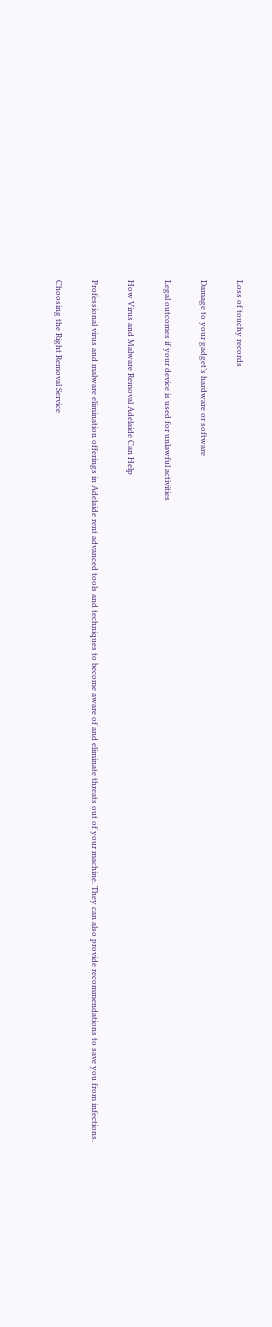Loss of touchy records

Damage to your gadget’s hardware or software

Legal outcomes if your device is used for unlawful activities

How Virus and Malware Removal Adelaide Can Help

Professional virus and malware elimination offerings in Adelaide rent advanced tools and techniques to become aware of and eliminate threats out of your machine. They can also provide recommendations to save you from infections.

Choosing the Right Removal Service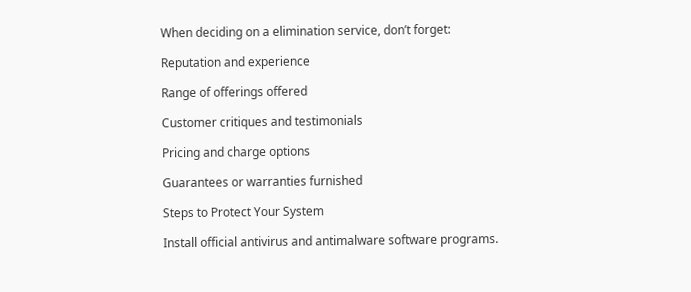When deciding on a elimination service, don’t forget:

Reputation and experience

Range of offerings offered

Customer critiques and testimonials

Pricing and charge options

Guarantees or warranties furnished

Steps to Protect Your System

Install official antivirus and antimalware software programs.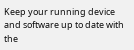Keep your running device and software up to date with the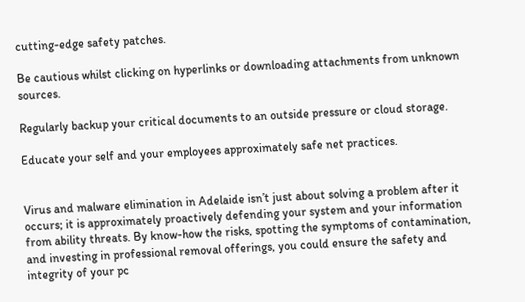cutting-edge safety patches.

Be cautious whilst clicking on hyperlinks or downloading attachments from unknown sources.

Regularly backup your critical documents to an outside pressure or cloud storage.

Educate your self and your employees approximately safe net practices.


Virus and malware elimination in Adelaide isn’t just about solving a problem after it occurs; it is approximately proactively defending your system and your information from ability threats. By know-how the risks, spotting the symptoms of contamination, and investing in professional removal offerings, you could ensure the safety and integrity of your pc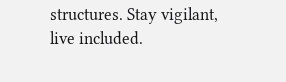structures. Stay vigilant, live included.